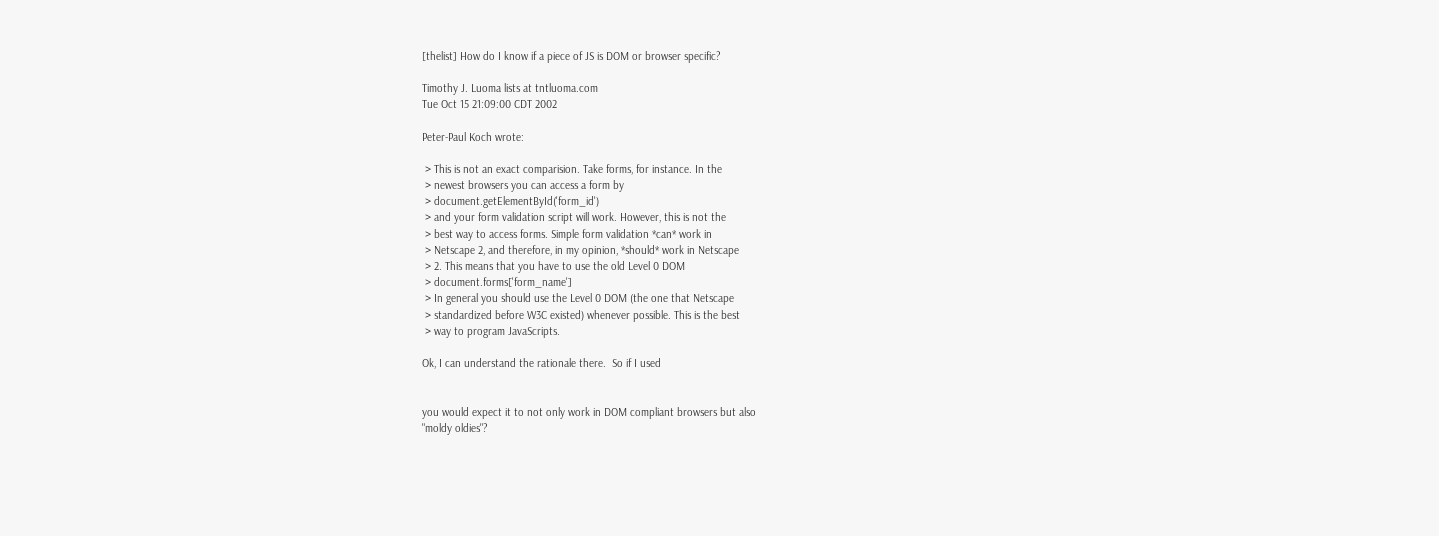[thelist] How do I know if a piece of JS is DOM or browser specific?

Timothy J. Luoma lists at tntluoma.com
Tue Oct 15 21:09:00 CDT 2002

Peter-Paul Koch wrote:

 > This is not an exact comparision. Take forms, for instance. In the
 > newest browsers you can access a form by
 > document.getElementById('form_id')
 > and your form validation script will work. However, this is not the
 > best way to access forms. Simple form validation *can* work in
 > Netscape 2, and therefore, in my opinion, *should* work in Netscape
 > 2. This means that you have to use the old Level 0 DOM
 > document.forms['form_name']
 > In general you should use the Level 0 DOM (the one that Netscape
 > standardized before W3C existed) whenever possible. This is the best
 > way to program JavaScripts.

Ok, I can understand the rationale there.  So if I used


you would expect it to not only work in DOM compliant browsers but also
"moldy oldies"?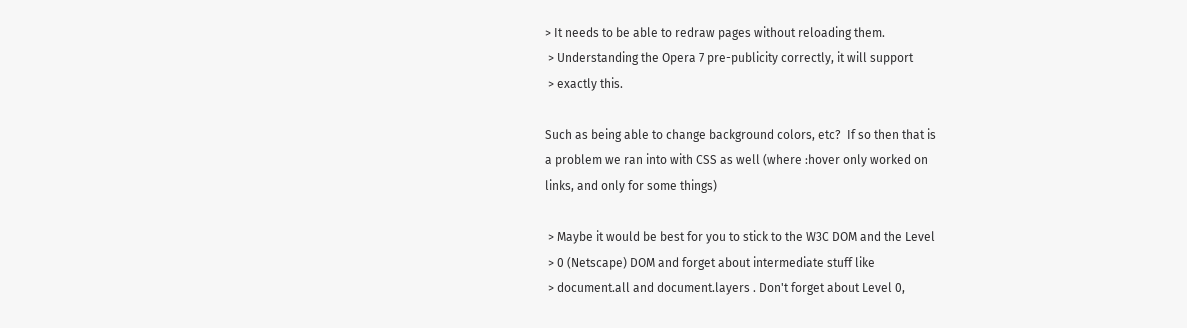> It needs to be able to redraw pages without reloading them.
 > Understanding the Opera 7 pre-publicity correctly, it will support
 > exactly this.

Such as being able to change background colors, etc?  If so then that is
a problem we ran into with CSS as well (where :hover only worked on
links, and only for some things)

 > Maybe it would be best for you to stick to the W3C DOM and the Level
 > 0 (Netscape) DOM and forget about intermediate stuff like
 > document.all and document.layers . Don't forget about Level 0,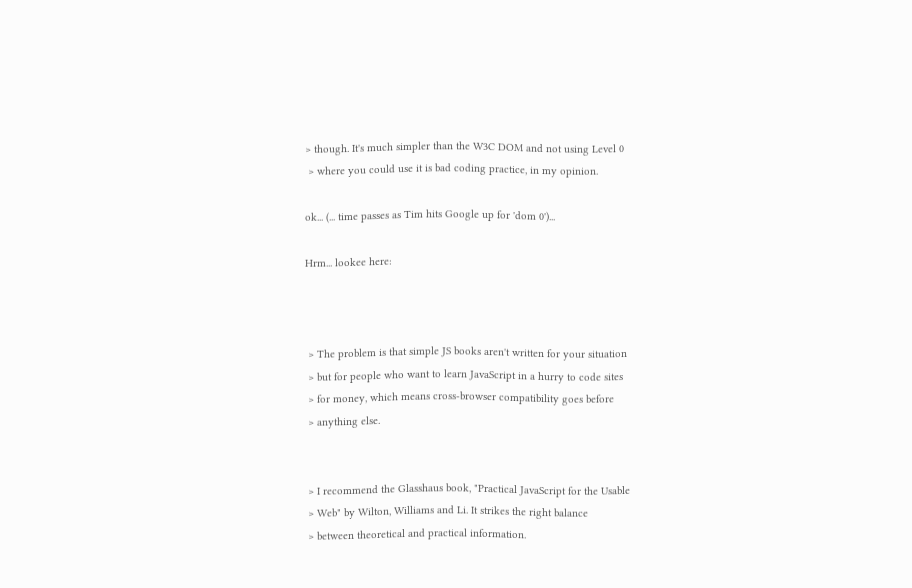> though. It's much simpler than the W3C DOM and not using Level 0
 > where you could use it is bad coding practice, in my opinion.

ok... (... time passes as Tim hits Google up for 'dom 0')...

Hrm... lookee here:



 > The problem is that simple JS books aren't written for your situation
 > but for people who want to learn JavaScript in a hurry to code sites
 > for money, which means cross-browser compatibility goes before
 > anything else.


 > I recommend the Glasshaus book, "Practical JavaScript for the Usable
 > Web" by Wilton, Williams and Li. It strikes the right balance
 > between theoretical and practical information.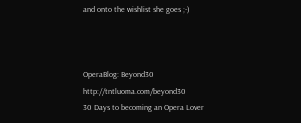and onto the wishlist she goes ;-)



OperaBlog: Beyond30                      http://tntluoma.com/beyond30
30 Days to becoming an Opera Lover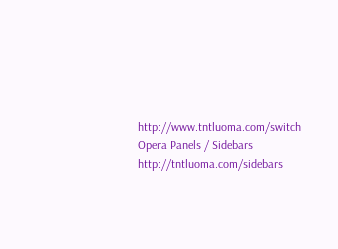http://www.tntluoma.com/switch
Opera Panels / Sidebars                  http://tntluoma.com/sidebars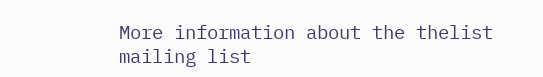More information about the thelist mailing list